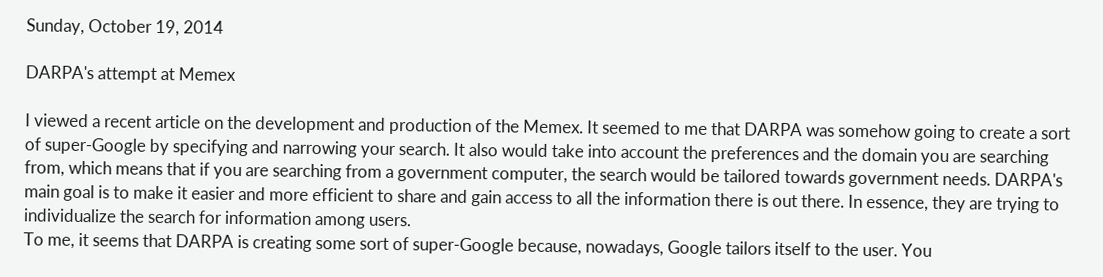Sunday, October 19, 2014

DARPA's attempt at Memex

I viewed a recent article on the development and production of the Memex. It seemed to me that DARPA was somehow going to create a sort of super-Google by specifying and narrowing your search. It also would take into account the preferences and the domain you are searching from, which means that if you are searching from a government computer, the search would be tailored towards government needs. DARPA's main goal is to make it easier and more efficient to share and gain access to all the information there is out there. In essence, they are trying to individualize the search for information among users.
To me, it seems that DARPA is creating some sort of super-Google because, nowadays, Google tailors itself to the user. You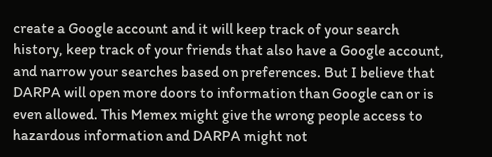create a Google account and it will keep track of your search history, keep track of your friends that also have a Google account, and narrow your searches based on preferences. But I believe that DARPA will open more doors to information than Google can or is even allowed. This Memex might give the wrong people access to hazardous information and DARPA might not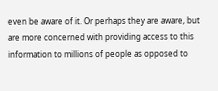even be aware of it. Or perhaps they are aware, but are more concerned with providing access to this information to millions of people as opposed to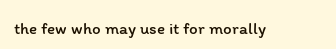the few who may use it for morally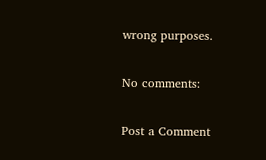wrong purposes.

No comments:

Post a Comment